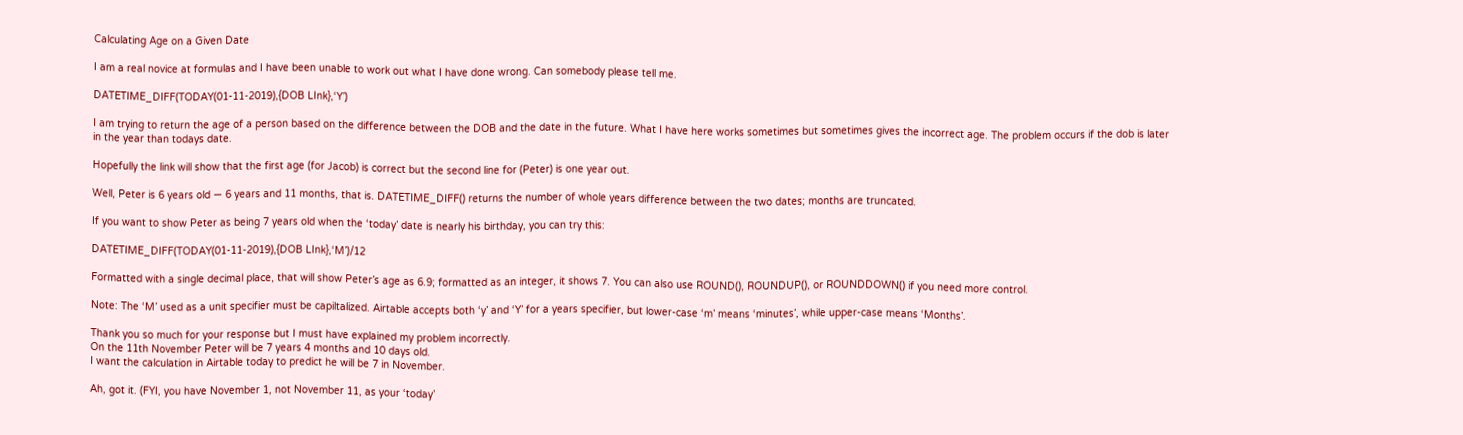Calculating Age on a Given Date

I am a real novice at formulas and I have been unable to work out what I have done wrong. Can somebody please tell me.

DATETIME_DIFF(TODAY(01-11-2019),{DOB LInk},‘Y’)

I am trying to return the age of a person based on the difference between the DOB and the date in the future. What I have here works sometimes but sometimes gives the incorrect age. The problem occurs if the dob is later in the year than todays date.

Hopefully the link will show that the first age (for Jacob) is correct but the second line for (Peter) is one year out.

Well, Peter is 6 years old — 6 years and 11 months, that is. DATETIME_DIFF() returns the number of whole years difference between the two dates; months are truncated.

If you want to show Peter as being 7 years old when the ‘today’ date is nearly his birthday, you can try this:

DATETIME_DIFF(TODAY(01-11-2019),{DOB LInk},‘M’)/12

Formatted with a single decimal place, that will show Peter’s age as 6.9; formatted as an integer, it shows 7. You can also use ROUND(), ROUNDUP(), or ROUNDDOWN() if you need more control.

Note: The ‘M’ used as a unit specifier must be capiltalized. Airtable accepts both ‘y’ and ‘Y’ for a years specifier, but lower-case ‘m’ means ‘minutes’, while upper-case means ‘Months’.

Thank you so much for your response but I must have explained my problem incorrectly.
On the 11th November Peter will be 7 years 4 months and 10 days old.
I want the calculation in Airtable today to predict he will be 7 in November.

Ah, got it. (FYI, you have November 1, not November 11, as your ‘today’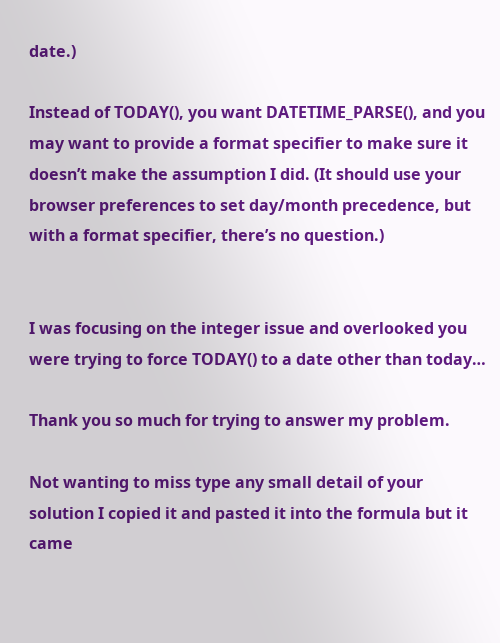date.)

Instead of TODAY(), you want DATETIME_PARSE(), and you may want to provide a format specifier to make sure it doesn’t make the assumption I did. (It should use your browser preferences to set day/month precedence, but with a format specifier, there’s no question.)


I was focusing on the integer issue and overlooked you were trying to force TODAY() to a date other than today…

Thank you so much for trying to answer my problem.

Not wanting to miss type any small detail of your solution I copied it and pasted it into the formula but it came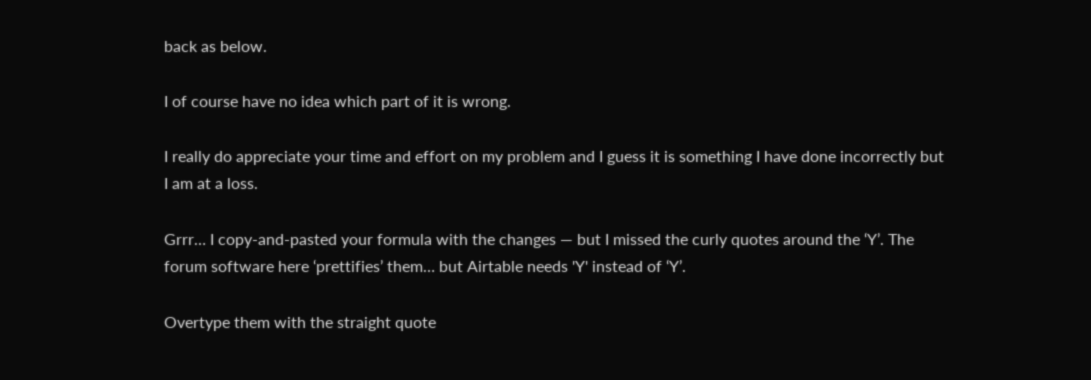back as below.

I of course have no idea which part of it is wrong.

I really do appreciate your time and effort on my problem and I guess it is something I have done incorrectly but I am at a loss.

Grrr… I copy-and-pasted your formula with the changes — but I missed the curly quotes around the ‘Y’. The forum software here ‘prettifies’ them… but Airtable needs 'Y' instead of ‘Y’.

Overtype them with the straight quote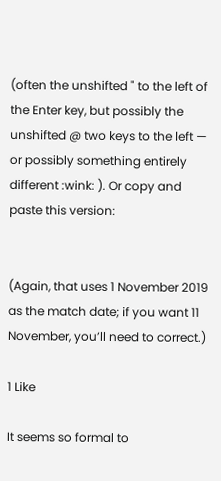(often the unshifted " to the left of the Enter key, but possibly the unshifted @ two keys to the left — or possibly something entirely different :wink: ). Or copy and paste this version:


(Again, that uses 1 November 2019 as the match date; if you want 11 November, you’ll need to correct.)

1 Like

It seems so formal to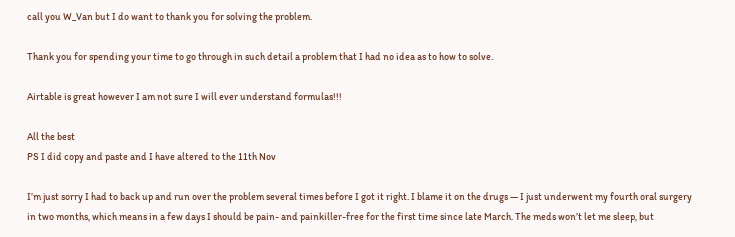call you W_Van but I do want to thank you for solving the problem.

Thank you for spending your time to go through in such detail a problem that I had no idea as to how to solve.

Airtable is great however I am not sure I will ever understand formulas!!!

All the best
PS I did copy and paste and I have altered to the 11th Nov

I’m just sorry I had to back up and run over the problem several times before I got it right. I blame it on the drugs — I just underwent my fourth oral surgery in two months, which means in a few days I should be pain- and painkiller-free for the first time since late March. The meds won’t let me sleep, but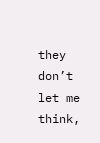they don’t let me think,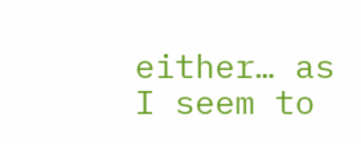either… as I seem to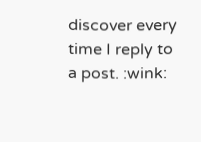discover every time I reply to a post. :wink: